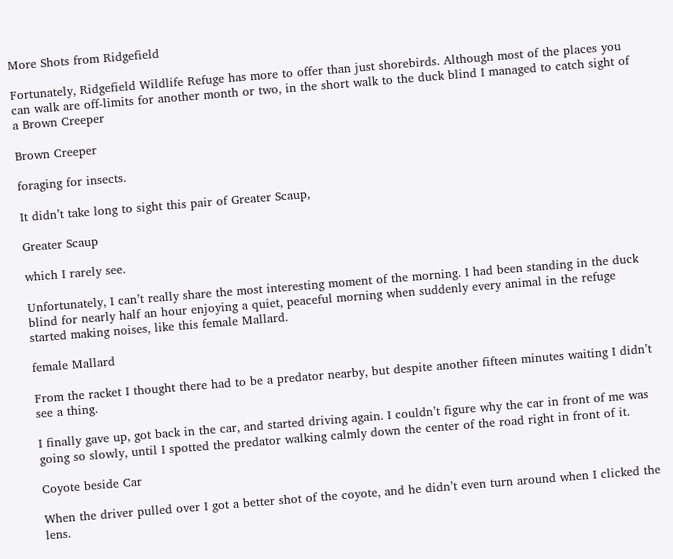More Shots from Ridgefield

Fortunately, Ridgefield Wildlife Refuge has more to offer than just shorebirds. Although most of the places you can walk are off-limits for another month or two, in the short walk to the duck blind I managed to catch sight of a Brown Creeper

Brown Creeper

foraging for insects.

It didn’t take long to sight this pair of Greater Scaup,

Greater Scaup

which I rarely see.

Unfortunately, I can’t really share the most interesting moment of the morning. I had been standing in the duck blind for nearly half an hour enjoying a quiet, peaceful morning when suddenly every animal in the refuge started making noises, like this female Mallard.

female Mallard

From the racket I thought there had to be a predator nearby, but despite another fifteen minutes waiting I didn’t see a thing.

I finally gave up, got back in the car, and started driving again. I couldn’t figure why the car in front of me was going so slowly, until I spotted the predator walking calmly down the center of the road right in front of it.

Coyote beside Car

When the driver pulled over I got a better shot of the coyote, and he didn’t even turn around when I clicked the lens.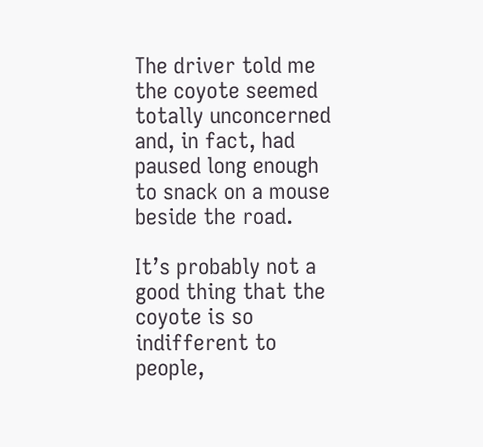The driver told me the coyote seemed totally unconcerned and, in fact, had paused long enough to snack on a mouse beside the road.

It’s probably not a good thing that the coyote is so indifferent to people,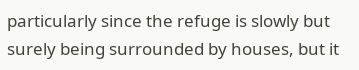particularly since the refuge is slowly but surely being surrounded by houses, but it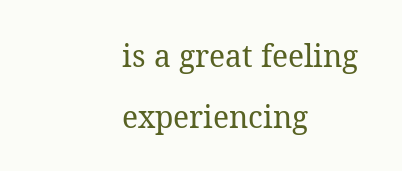is a great feeling experiencing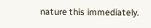nature this immediately.